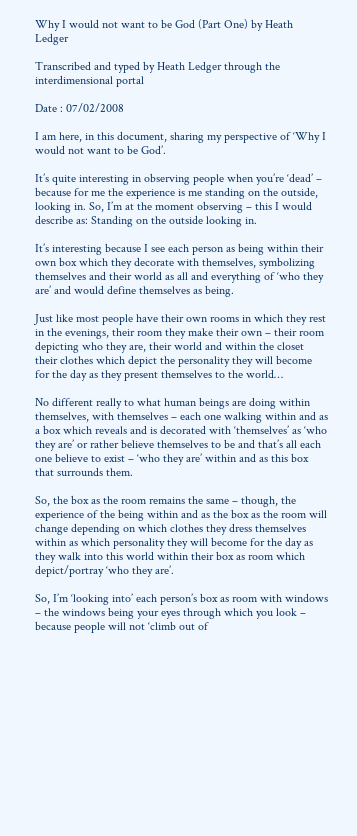Why I would not want to be God (Part One) by Heath Ledger

Transcribed and typed by Heath Ledger through the interdimensional portal

Date : 07/02/2008

I am here, in this document, sharing my perspective of ‘Why I would not want to be God’.

It’s quite interesting in observing people when you’re ‘dead’ – because for me the experience is me standing on the outside, looking in. So, I’m at the moment observing – this I would describe as: Standing on the outside looking in.

It’s interesting because I see each person as being within their own box which they decorate with themselves, symbolizing themselves and their world as all and everything of ‘who they are’ and would define themselves as being.

Just like most people have their own rooms in which they rest in the evenings, their room they make their own – their room depicting who they are, their world and within the closet their clothes which depict the personality they will become for the day as they present themselves to the world…

No different really to what human beings are doing within themselves, with themselves – each one walking within and as a box which reveals and is decorated with ‘themselves’ as ‘who they are’ or rather believe themselves to be and that’s all each one believe to exist – ‘who they are’ within and as this box that surrounds them.

So, the box as the room remains the same – though, the experience of the being within and as the box as the room will change depending on which clothes they dress themselves within as which personality they will become for the day as they walk into this world within their box as room which depict/portray ‘who they are’.

So, I’m ‘looking into’ each person’s box as room with windows – the windows being your eyes through which you look – because people will not ‘climb out of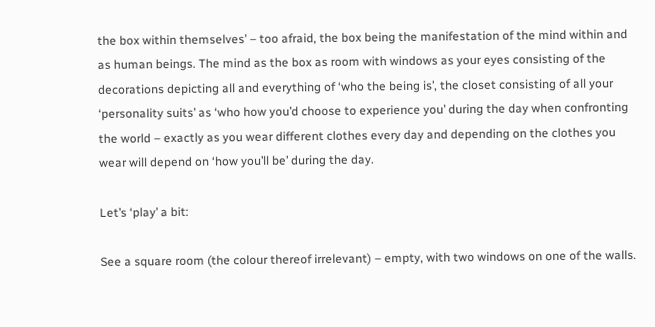the box within themselves’ – too afraid, the box being the manifestation of the mind within and as human beings. The mind as the box as room with windows as your eyes consisting of the decorations depicting all and everything of ‘who the being is’, the closet consisting of all your ‘personality suits’ as ‘who how you’d choose to experience you’ during the day when confronting the world – exactly as you wear different clothes every day and depending on the clothes you wear will depend on ‘how you’ll be’ during the day.

Let’s ‘play’ a bit:

See a square room (the colour thereof irrelevant) – empty, with two windows on one of the walls.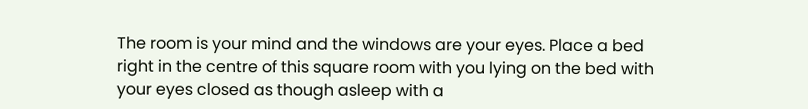The room is your mind and the windows are your eyes. Place a bed right in the centre of this square room with you lying on the bed with your eyes closed as though asleep with a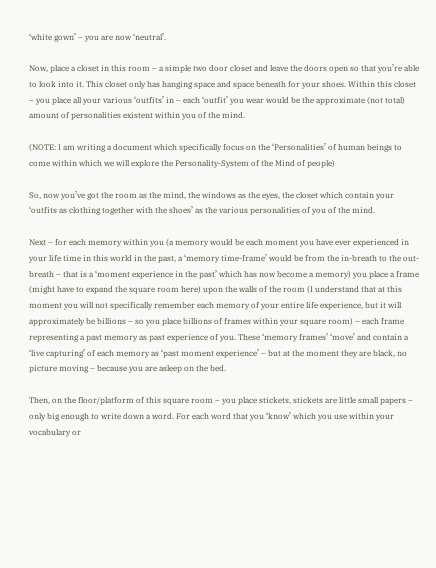‘white gown’ – you are now ‘neutral’.

Now, place a closet in this room – a simple two door closet and leave the doors open so that you’re able to look into it. This closet only has hanging space and space beneath for your shoes. Within this closet – you place all your various ‘outfits’ in – each ‘outfit’ you wear would be the approximate (not total) amount of personalities existent within you of the mind.

(NOTE: I am writing a document which specifically focus on the ‘Personalities’ of human beings to come within which we will explore the Personality-System of the Mind of people)

So, now you’ve got the room as the mind, the windows as the eyes, the closet which contain your ‘outfits as clothing together with the shoes’ as the various personalities of you of the mind.

Next – for each memory within you (a memory would be each moment you have ever experienced in your life time in this world in the past, a ‘memory time-frame’ would be from the in-breath to the out-breath – that is a ‘moment experience in the past’ which has now become a memory) you place a frame (might have to expand the square room here) upon the walls of the room (I understand that at this moment you will not specifically remember each memory of your entire life experience, but it will approximately be billions – so you place billions of frames within your square room) – each frame representing a past memory as past experience of you. These ‘memory frames’ ‘move’ and contain a ‘live capturing’ of each memory as ‘past moment experience’ – but at the moment they are black, no picture moving – because you are asleep on the bed.

Then, on the floor/platform of this square room – you place stickets, stickets are little small papers – only big enough to write down a word. For each word that you ‘know’ which you use within your vocabulary or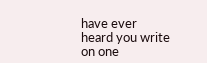have ever heard you write on one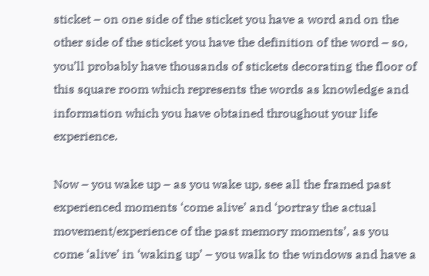sticket – on one side of the sticket you have a word and on the other side of the sticket you have the definition of the word – so, you’ll probably have thousands of stickets decorating the floor of this square room which represents the words as knowledge and information which you have obtained throughout your life experience.

Now – you wake up – as you wake up, see all the framed past experienced moments ‘come alive’ and ‘portray the actual movement/experience of the past memory moments’, as you come ‘alive’ in ‘waking up’ – you walk to the windows and have a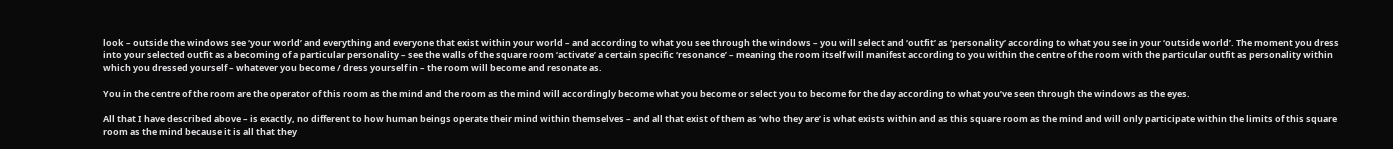look – outside the windows see ‘your world’ and everything and everyone that exist within your world – and according to what you see through the windows – you will select and ‘outfit’ as ‘personality’ according to what you see in your ‘outside world’. The moment you dress into your selected outfit as a becoming of a particular personality – see the walls of the square room ‘activate’ a certain specific ‘resonance’ – meaning the room itself will manifest according to you within the centre of the room with the particular outfit as personality within which you dressed yourself – whatever you become / dress yourself in – the room will become and resonate as.

You in the centre of the room are the operator of this room as the mind and the room as the mind will accordingly become what you become or select you to become for the day according to what you’ve seen through the windows as the eyes.

All that I have described above – is exactly, no different to how human beings operate their mind within themselves – and all that exist of them as ‘who they are’ is what exists within and as this square room as the mind and will only participate within the limits of this square room as the mind because it is all that they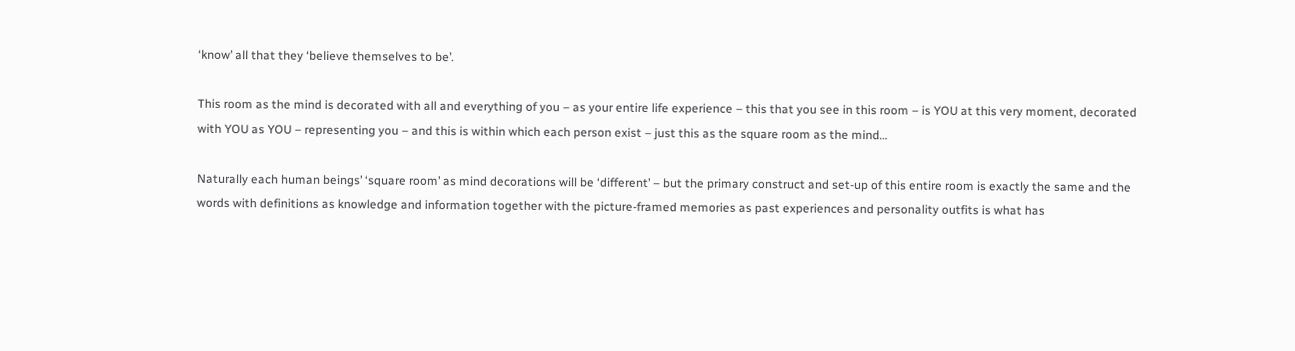‘know’ all that they ‘believe themselves to be’.

This room as the mind is decorated with all and everything of you – as your entire life experience – this that you see in this room – is YOU at this very moment, decorated with YOU as YOU – representing you – and this is within which each person exist – just this as the square room as the mind…

Naturally each human beings’ ‘square room’ as mind decorations will be ‘different’ – but the primary construct and set-up of this entire room is exactly the same and the words with definitions as knowledge and information together with the picture-framed memories as past experiences and personality outfits is what has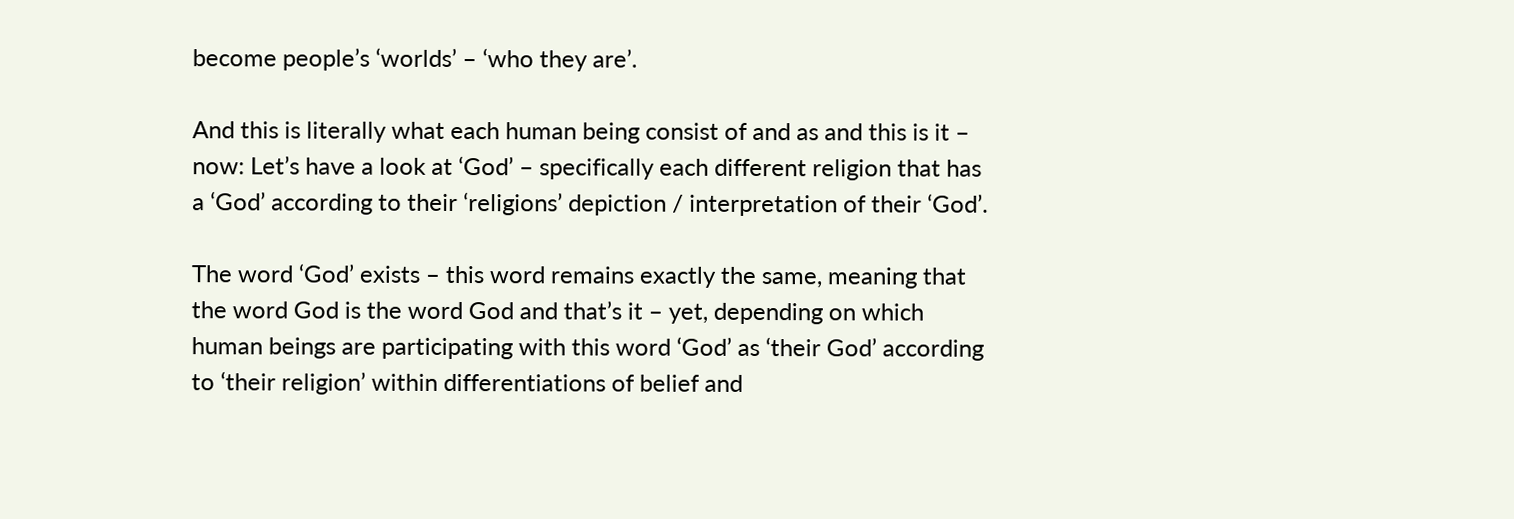become people’s ‘worlds’ – ‘who they are’.

And this is literally what each human being consist of and as and this is it – now: Let’s have a look at ‘God’ – specifically each different religion that has a ‘God’ according to their ‘religions’ depiction / interpretation of their ‘God’.

The word ‘God’ exists – this word remains exactly the same, meaning that the word God is the word God and that’s it – yet, depending on which human beings are participating with this word ‘God’ as ‘their God’ according to ‘their religion’ within differentiations of belief and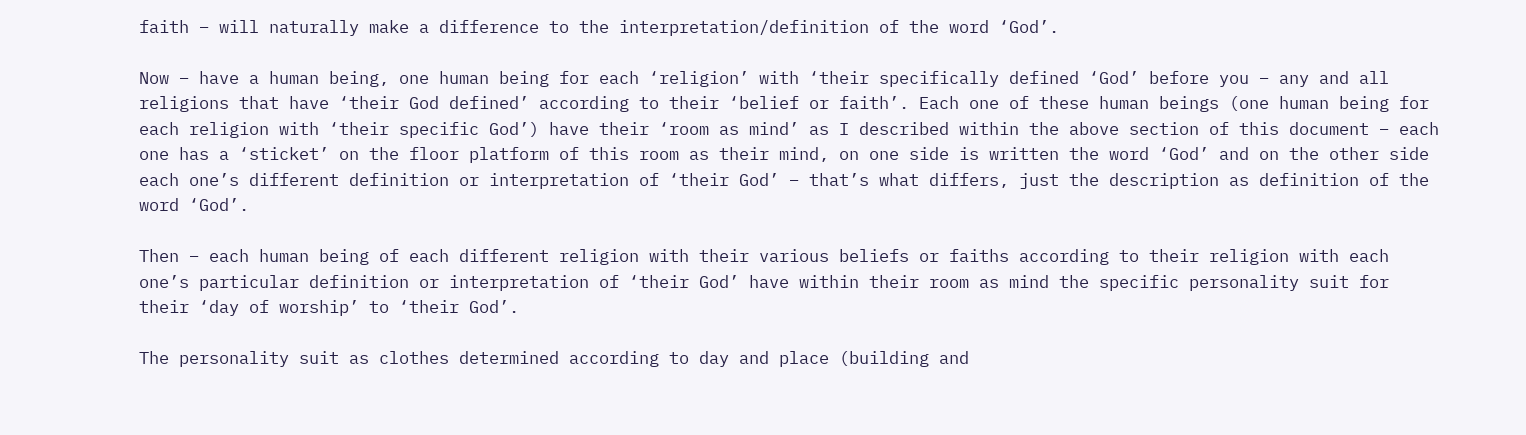faith – will naturally make a difference to the interpretation/definition of the word ‘God’.

Now – have a human being, one human being for each ‘religion’ with ‘their specifically defined ‘God’ before you – any and all religions that have ‘their God defined’ according to their ‘belief or faith’. Each one of these human beings (one human being for each religion with ‘their specific God’) have their ‘room as mind’ as I described within the above section of this document – each one has a ‘sticket’ on the floor platform of this room as their mind, on one side is written the word ‘God’ and on the other side each one’s different definition or interpretation of ‘their God’ – that’s what differs, just the description as definition of the word ‘God’.

Then – each human being of each different religion with their various beliefs or faiths according to their religion with each one’s particular definition or interpretation of ‘their God’ have within their room as mind the specific personality suit for their ‘day of worship’ to ‘their God’.

The personality suit as clothes determined according to day and place (building and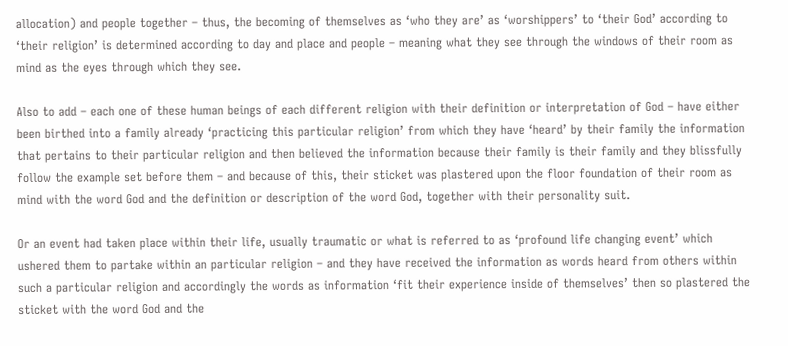allocation) and people together – thus, the becoming of themselves as ‘who they are’ as ‘worshippers’ to ‘their God’ according to ‘their religion’ is determined according to day and place and people – meaning what they see through the windows of their room as mind as the eyes through which they see.

Also to add – each one of these human beings of each different religion with their definition or interpretation of God – have either been birthed into a family already ‘practicing this particular religion’ from which they have ‘heard’ by their family the information that pertains to their particular religion and then believed the information because their family is their family and they blissfully follow the example set before them – and because of this, their sticket was plastered upon the floor foundation of their room as mind with the word God and the definition or description of the word God, together with their personality suit.

Or an event had taken place within their life, usually traumatic or what is referred to as ‘profound life changing event’ which ushered them to partake within an particular religion – and they have received the information as words heard from others within such a particular religion and accordingly the words as information ‘fit their experience inside of themselves’ then so plastered the sticket with the word God and the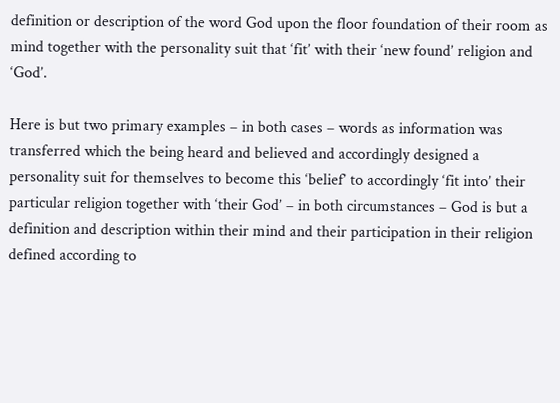definition or description of the word God upon the floor foundation of their room as mind together with the personality suit that ‘fit’ with their ‘new found’ religion and ‘God’.

Here is but two primary examples – in both cases – words as information was transferred which the being heard and believed and accordingly designed a personality suit for themselves to become this ‘belief’ to accordingly ‘fit into’ their particular religion together with ‘their God’ – in both circumstances – God is but a definition and description within their mind and their participation in their religion defined according to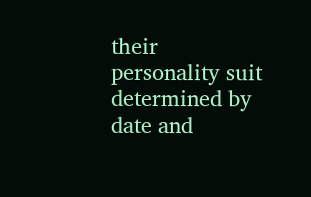their personality suit determined by date and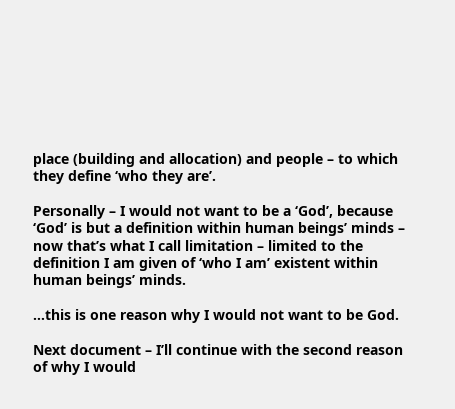place (building and allocation) and people – to which they define ‘who they are’.

Personally – I would not want to be a ‘God’, because ‘God’ is but a definition within human beings’ minds – now that’s what I call limitation – limited to the definition I am given of ‘who I am’ existent within human beings’ minds.

…this is one reason why I would not want to be God.

Next document – I’ll continue with the second reason of why I would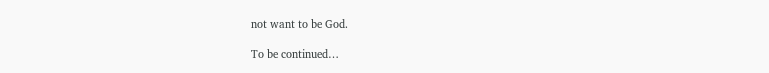not want to be God.

To be continued…